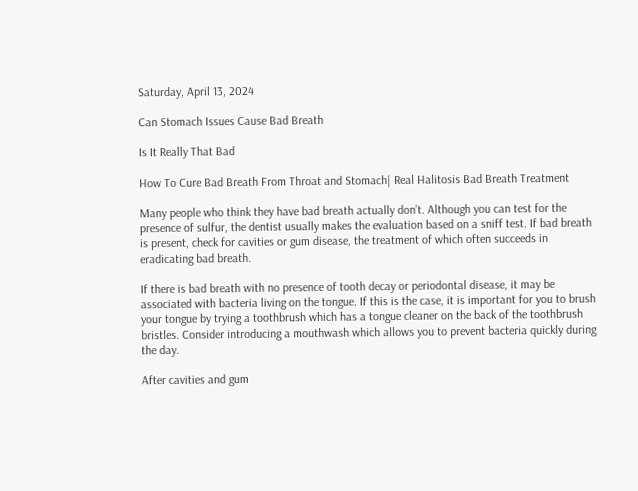Saturday, April 13, 2024

Can Stomach Issues Cause Bad Breath

Is It Really That Bad

How To Cure Bad Breath From Throat and Stomach| Real Halitosis Bad Breath Treatment

Many people who think they have bad breath actually don’t. Although you can test for the presence of sulfur, the dentist usually makes the evaluation based on a sniff test. If bad breath is present, check for cavities or gum disease, the treatment of which often succeeds in eradicating bad breath.

If there is bad breath with no presence of tooth decay or periodontal disease, it may be associated with bacteria living on the tongue. If this is the case, it is important for you to brush your tongue by trying a toothbrush which has a tongue cleaner on the back of the toothbrush bristles. Consider introducing a mouthwash which allows you to prevent bacteria quickly during the day.

After cavities and gum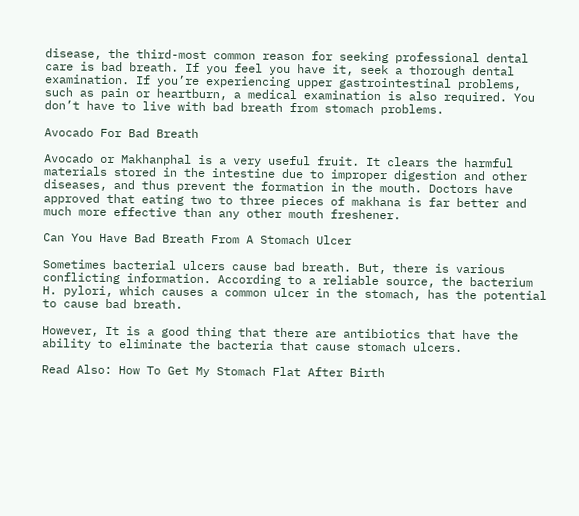disease, the third-most common reason for seeking professional dental care is bad breath. If you feel you have it, seek a thorough dental examination. If you’re experiencing upper gastrointestinal problems, such as pain or heartburn, a medical examination is also required. You don’t have to live with bad breath from stomach problems.

Avocado For Bad Breath

Avocado or Makhanphal is a very useful fruit. It clears the harmful materials stored in the intestine due to improper digestion and other diseases, and thus prevent the formation in the mouth. Doctors have approved that eating two to three pieces of makhana is far better and much more effective than any other mouth freshener.

Can You Have Bad Breath From A Stomach Ulcer

Sometimes bacterial ulcers cause bad breath. But, there is various conflicting information. According to a reliable source, the bacterium H. pylori, which causes a common ulcer in the stomach, has the potential to cause bad breath.

However, It is a good thing that there are antibiotics that have the ability to eliminate the bacteria that cause stomach ulcers.

Read Also: How To Get My Stomach Flat After Birth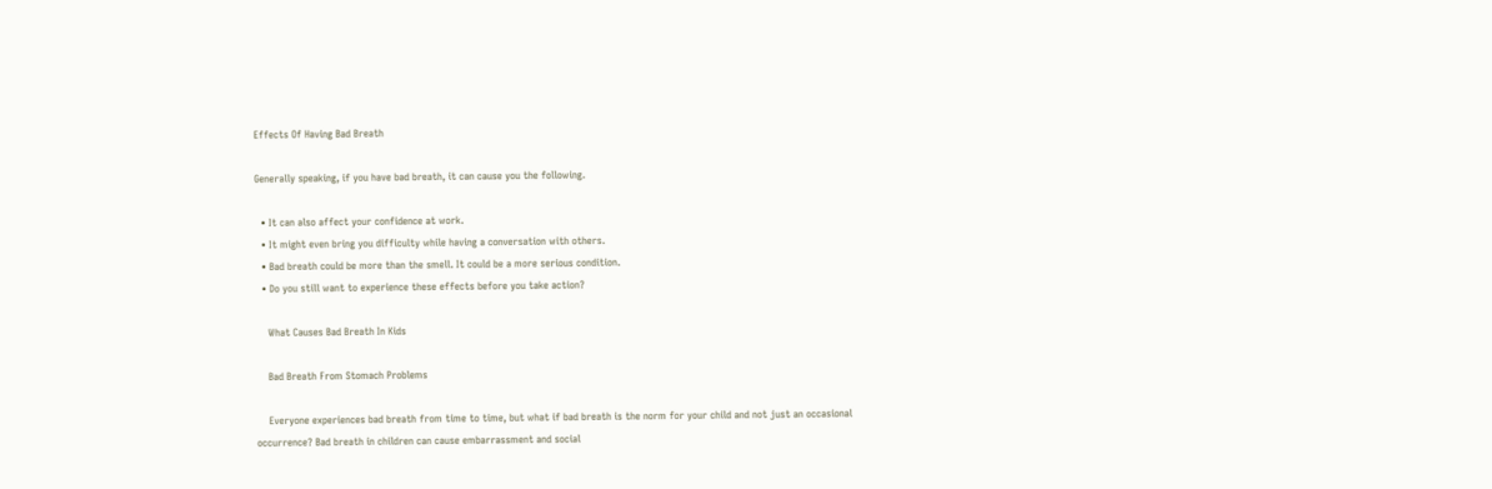Effects Of Having Bad Breath

Generally speaking, if you have bad breath, it can cause you the following.

  • It can also affect your confidence at work.
  • It might even bring you difficulty while having a conversation with others.
  • Bad breath could be more than the smell. It could be a more serious condition.
  • Do you still want to experience these effects before you take action?

    What Causes Bad Breath In Kids

    Bad Breath From Stomach Problems

    Everyone experiences bad breath from time to time, but what if bad breath is the norm for your child and not just an occasional occurrence? Bad breath in children can cause embarrassment and social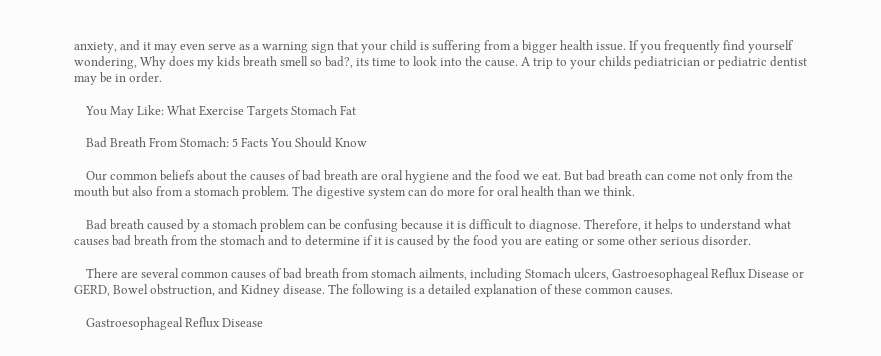anxiety, and it may even serve as a warning sign that your child is suffering from a bigger health issue. If you frequently find yourself wondering, Why does my kids breath smell so bad?, its time to look into the cause. A trip to your childs pediatrician or pediatric dentist may be in order.

    You May Like: What Exercise Targets Stomach Fat

    Bad Breath From Stomach: 5 Facts You Should Know

    Our common beliefs about the causes of bad breath are oral hygiene and the food we eat. But bad breath can come not only from the mouth but also from a stomach problem. The digestive system can do more for oral health than we think.

    Bad breath caused by a stomach problem can be confusing because it is difficult to diagnose. Therefore, it helps to understand what causes bad breath from the stomach and to determine if it is caused by the food you are eating or some other serious disorder.

    There are several common causes of bad breath from stomach ailments, including Stomach ulcers, Gastroesophageal Reflux Disease or GERD, Bowel obstruction, and Kidney disease. The following is a detailed explanation of these common causes.

    Gastroesophageal Reflux Disease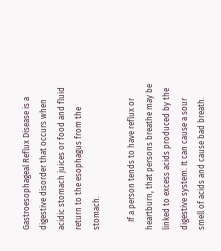Gastroesophageal Reflux Disease is a digestive disorder that occurs when acidic stomach juices or food and fluid return to the esophagus from the stomach.

    If a person tends to have reflux or heartburn, that persons breathe may be linked to excess acids produced by the digestive system. It can cause a sour smell of acids and cause bad breath.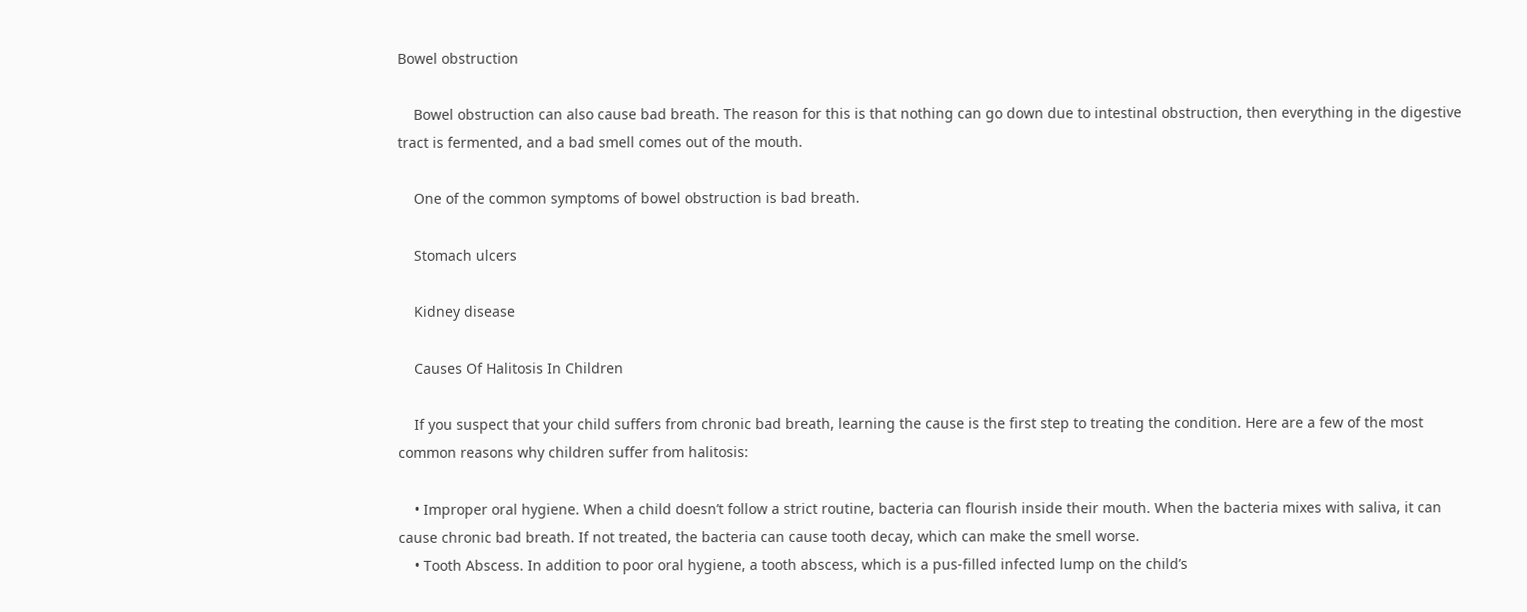Bowel obstruction

    Bowel obstruction can also cause bad breath. The reason for this is that nothing can go down due to intestinal obstruction, then everything in the digestive tract is fermented, and a bad smell comes out of the mouth.

    One of the common symptoms of bowel obstruction is bad breath.

    Stomach ulcers

    Kidney disease

    Causes Of Halitosis In Children

    If you suspect that your child suffers from chronic bad breath, learning the cause is the first step to treating the condition. Here are a few of the most common reasons why children suffer from halitosis:

    • Improper oral hygiene. When a child doesn’t follow a strict routine, bacteria can flourish inside their mouth. When the bacteria mixes with saliva, it can cause chronic bad breath. If not treated, the bacteria can cause tooth decay, which can make the smell worse.
    • Tooth Abscess. In addition to poor oral hygiene, a tooth abscess, which is a pus-filled infected lump on the child’s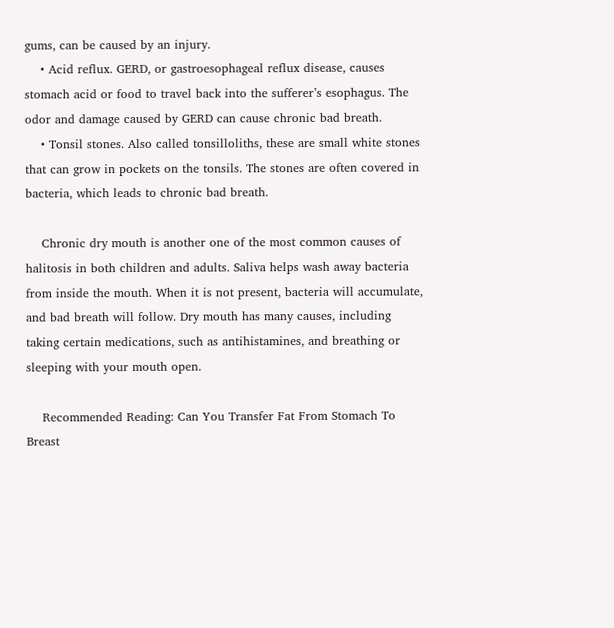gums, can be caused by an injury.
    • Acid reflux. GERD, or gastroesophageal reflux disease, causes stomach acid or food to travel back into the sufferer’s esophagus. The odor and damage caused by GERD can cause chronic bad breath.
    • Tonsil stones. Also called tonsilloliths, these are small white stones that can grow in pockets on the tonsils. The stones are often covered in bacteria, which leads to chronic bad breath.

    Chronic dry mouth is another one of the most common causes of halitosis in both children and adults. Saliva helps wash away bacteria from inside the mouth. When it is not present, bacteria will accumulate, and bad breath will follow. Dry mouth has many causes, including taking certain medications, such as antihistamines, and breathing or sleeping with your mouth open.

    Recommended Reading: Can You Transfer Fat From Stomach To Breast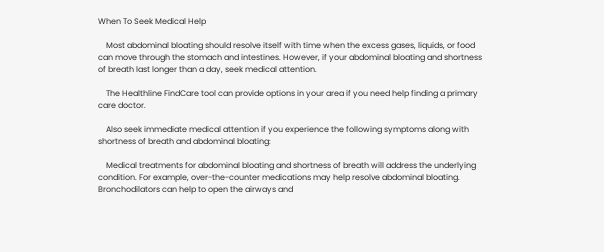When To Seek Medical Help

    Most abdominal bloating should resolve itself with time when the excess gases, liquids, or food can move through the stomach and intestines. However, if your abdominal bloating and shortness of breath last longer than a day, seek medical attention.

    The Healthline FindCare tool can provide options in your area if you need help finding a primary care doctor.

    Also seek immediate medical attention if you experience the following symptoms along with shortness of breath and abdominal bloating:

    Medical treatments for abdominal bloating and shortness of breath will address the underlying condition. For example, over-the-counter medications may help resolve abdominal bloating. Bronchodilators can help to open the airways and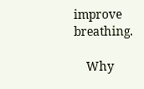improve breathing.

    Why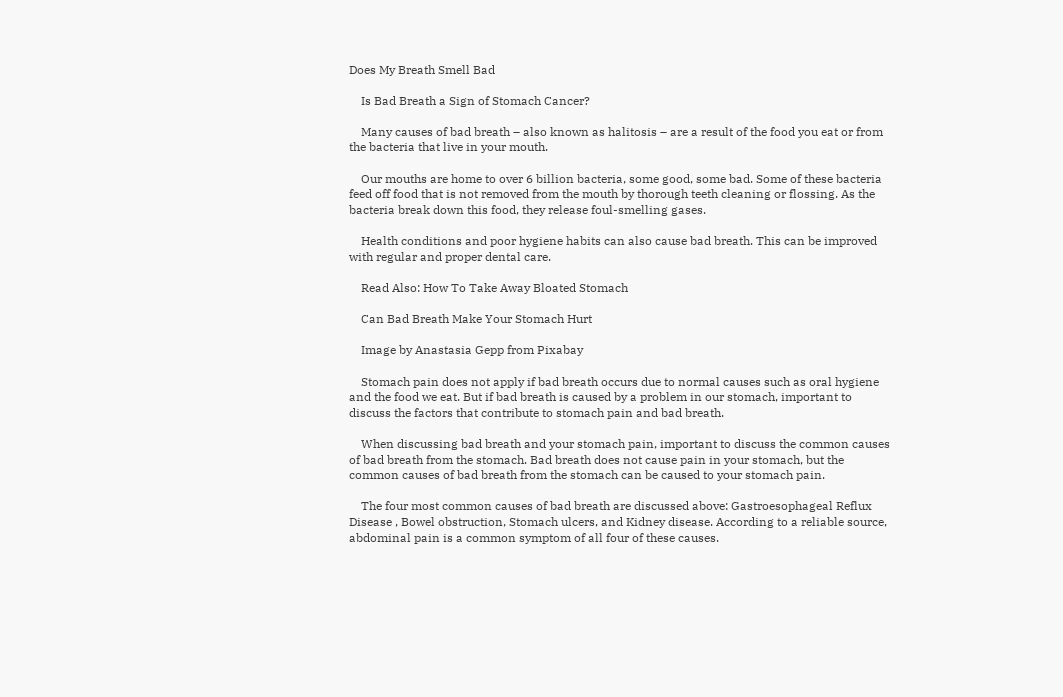Does My Breath Smell Bad

    Is Bad Breath a Sign of Stomach Cancer?

    Many causes of bad breath – also known as halitosis – are a result of the food you eat or from the bacteria that live in your mouth.

    Our mouths are home to over 6 billion bacteria, some good, some bad. Some of these bacteria feed off food that is not removed from the mouth by thorough teeth cleaning or flossing. As the bacteria break down this food, they release foul-smelling gases.

    Health conditions and poor hygiene habits can also cause bad breath. This can be improved with regular and proper dental care.

    Read Also: How To Take Away Bloated Stomach

    Can Bad Breath Make Your Stomach Hurt

    Image by Anastasia Gepp from Pixabay

    Stomach pain does not apply if bad breath occurs due to normal causes such as oral hygiene and the food we eat. But if bad breath is caused by a problem in our stomach, important to discuss the factors that contribute to stomach pain and bad breath.

    When discussing bad breath and your stomach pain, important to discuss the common causes of bad breath from the stomach. Bad breath does not cause pain in your stomach, but the common causes of bad breath from the stomach can be caused to your stomach pain.

    The four most common causes of bad breath are discussed above: Gastroesophageal Reflux Disease , Bowel obstruction, Stomach ulcers, and Kidney disease. According to a reliable source, abdominal pain is a common symptom of all four of these causes.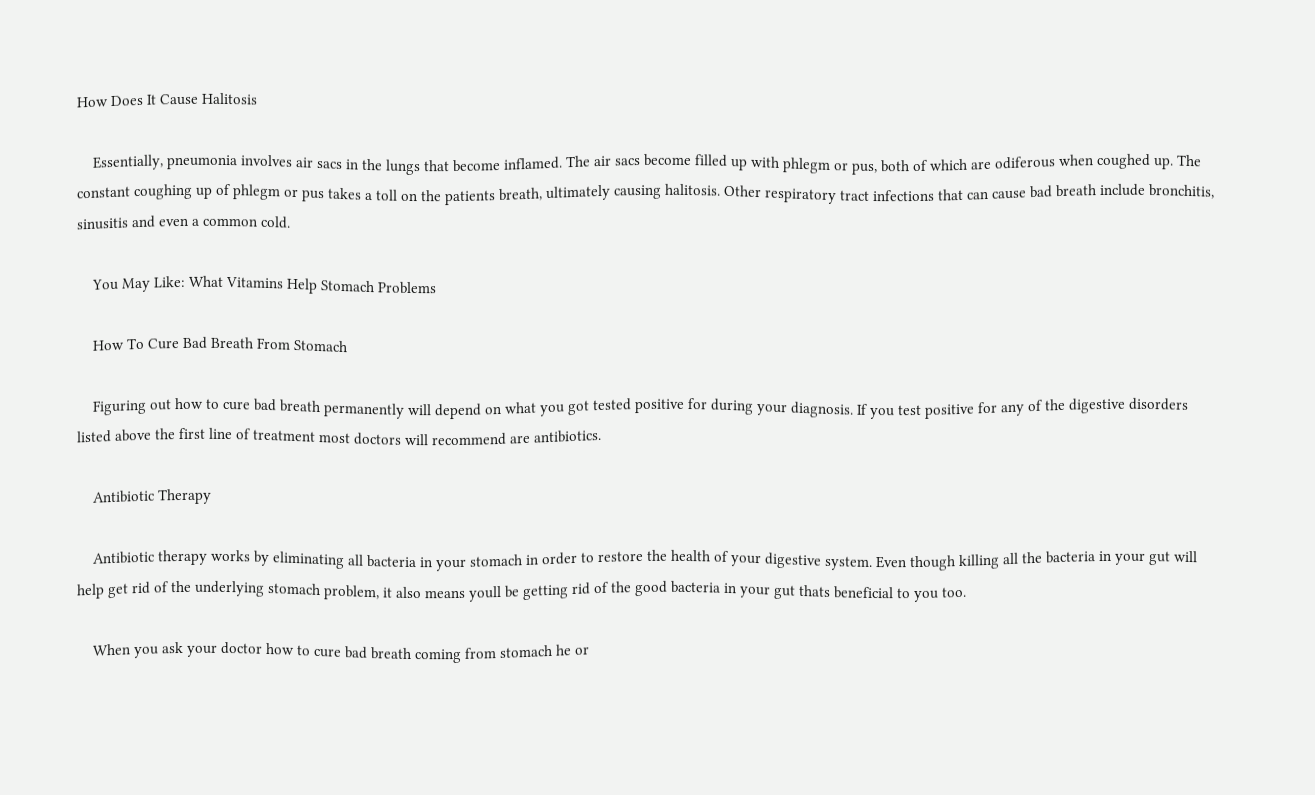How Does It Cause Halitosis

    Essentially, pneumonia involves air sacs in the lungs that become inflamed. The air sacs become filled up with phlegm or pus, both of which are odiferous when coughed up. The constant coughing up of phlegm or pus takes a toll on the patients breath, ultimately causing halitosis. Other respiratory tract infections that can cause bad breath include bronchitis, sinusitis and even a common cold.

    You May Like: What Vitamins Help Stomach Problems

    How To Cure Bad Breath From Stomach

    Figuring out how to cure bad breath permanently will depend on what you got tested positive for during your diagnosis. If you test positive for any of the digestive disorders listed above the first line of treatment most doctors will recommend are antibiotics.

    Antibiotic Therapy

    Antibiotic therapy works by eliminating all bacteria in your stomach in order to restore the health of your digestive system. Even though killing all the bacteria in your gut will help get rid of the underlying stomach problem, it also means youll be getting rid of the good bacteria in your gut thats beneficial to you too.

    When you ask your doctor how to cure bad breath coming from stomach he or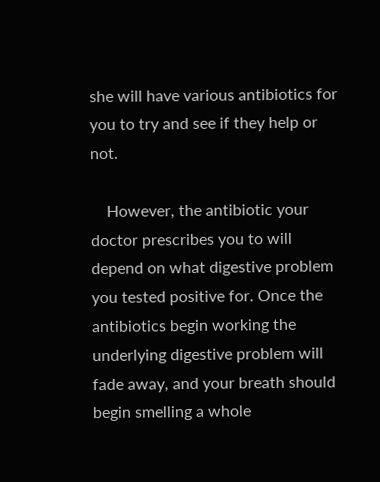she will have various antibiotics for you to try and see if they help or not.

    However, the antibiotic your doctor prescribes you to will depend on what digestive problem you tested positive for. Once the antibiotics begin working the underlying digestive problem will fade away, and your breath should begin smelling a whole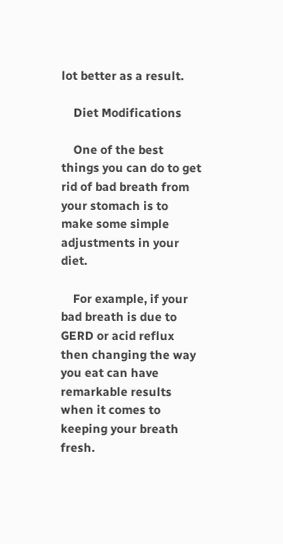lot better as a result.

    Diet Modifications

    One of the best things you can do to get rid of bad breath from your stomach is to make some simple adjustments in your diet.

    For example, if your bad breath is due to GERD or acid reflux then changing the way you eat can have remarkable results when it comes to keeping your breath fresh.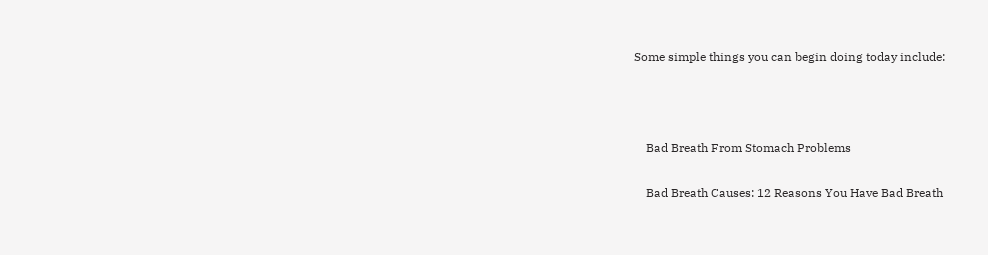Some simple things you can begin doing today include:



    Bad Breath From Stomach Problems

    Bad Breath Causes: 12 Reasons You Have Bad Breath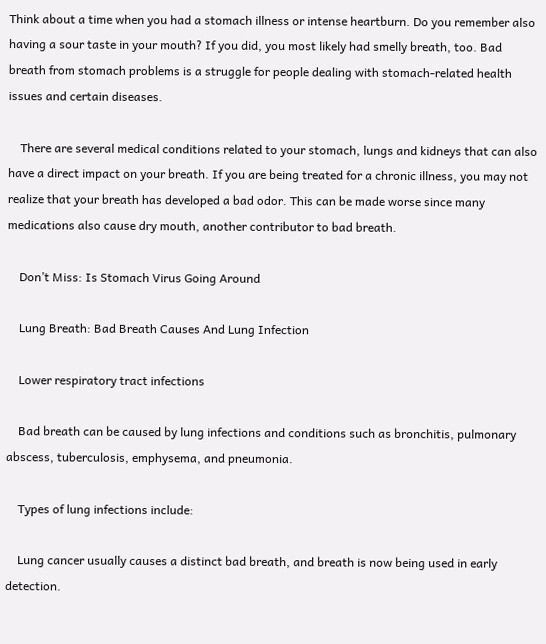Think about a time when you had a stomach illness or intense heartburn. Do you remember also having a sour taste in your mouth? If you did, you most likely had smelly breath, too. Bad breath from stomach problems is a struggle for people dealing with stomach-related health issues and certain diseases.

    There are several medical conditions related to your stomach, lungs and kidneys that can also have a direct impact on your breath. If you are being treated for a chronic illness, you may not realize that your breath has developed a bad odor. This can be made worse since many medications also cause dry mouth, another contributor to bad breath.

    Don’t Miss: Is Stomach Virus Going Around

    Lung Breath: Bad Breath Causes And Lung Infection

    Lower respiratory tract infections

    Bad breath can be caused by lung infections and conditions such as bronchitis, pulmonary abscess, tuberculosis, emphysema, and pneumonia.

    Types of lung infections include:

    Lung cancer usually causes a distinct bad breath, and breath is now being used in early detection.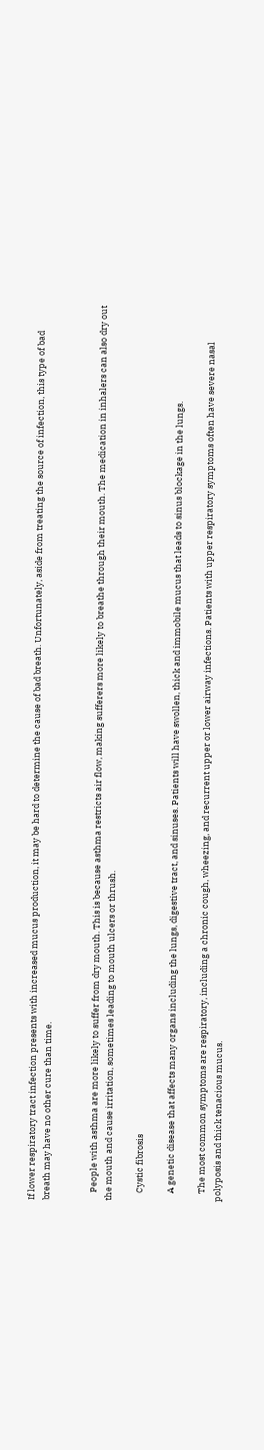If lower respiratory tract infection presents with increased mucus production, it may be hard to determine the cause of bad breath. Unfortunately, aside from treating the source of infection, this type of bad breath may have no other cure than time.


    People with asthma are more likely to suffer from dry mouth. This is because asthma restricts air flow, making sufferers more likely to breathe through their mouth. The medication in inhalers can also dry out the mouth and cause irritation, sometimes leading to mouth ulcers or thrush.

    Cystic fibrosis

    A genetic disease that affects many organs including the lungs, digestive tract, and sinuses. Patients will have swollen, thick and immobile mucus that leads to sinus blockage in the lungs.

    The most common symptoms are respiratory, including a chronic cough, wheezing, and recurrent upper or lower airway infections. Patients with upper respiratory symptoms often have severe nasal polyposis and thick tenacious mucus.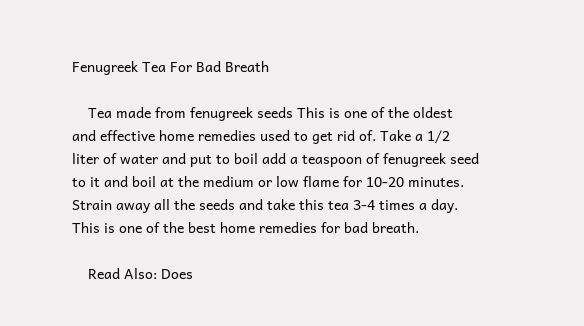Fenugreek Tea For Bad Breath

    Tea made from fenugreek seeds This is one of the oldest and effective home remedies used to get rid of. Take a 1/2 liter of water and put to boil add a teaspoon of fenugreek seed to it and boil at the medium or low flame for 10-20 minutes. Strain away all the seeds and take this tea 3-4 times a day. This is one of the best home remedies for bad breath.

    Read Also: Does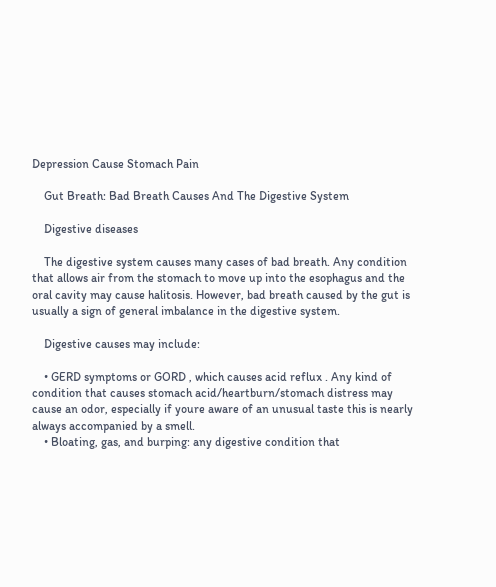Depression Cause Stomach Pain

    Gut Breath: Bad Breath Causes And The Digestive System

    Digestive diseases

    The digestive system causes many cases of bad breath. Any condition that allows air from the stomach to move up into the esophagus and the oral cavity may cause halitosis. However, bad breath caused by the gut is usually a sign of general imbalance in the digestive system.

    Digestive causes may include:

    • GERD symptoms or GORD , which causes acid reflux . Any kind of condition that causes stomach acid/heartburn/stomach distress may cause an odor, especially if youre aware of an unusual taste this is nearly always accompanied by a smell.
    • Bloating, gas, and burping: any digestive condition that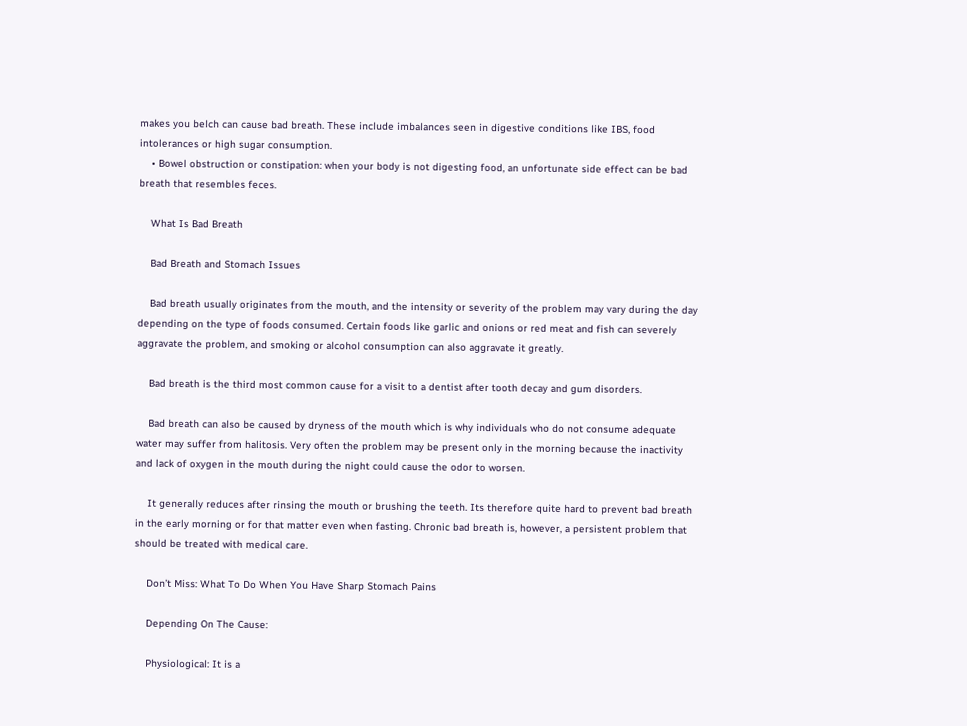makes you belch can cause bad breath. These include imbalances seen in digestive conditions like IBS, food intolerances or high sugar consumption.
    • Bowel obstruction or constipation: when your body is not digesting food, an unfortunate side effect can be bad breath that resembles feces.

    What Is Bad Breath

    Bad Breath and Stomach Issues

    Bad breath usually originates from the mouth, and the intensity or severity of the problem may vary during the day depending on the type of foods consumed. Certain foods like garlic and onions or red meat and fish can severely aggravate the problem, and smoking or alcohol consumption can also aggravate it greatly.

    Bad breath is the third most common cause for a visit to a dentist after tooth decay and gum disorders.

    Bad breath can also be caused by dryness of the mouth which is why individuals who do not consume adequate water may suffer from halitosis. Very often the problem may be present only in the morning because the inactivity and lack of oxygen in the mouth during the night could cause the odor to worsen.

    It generally reduces after rinsing the mouth or brushing the teeth. Its therefore quite hard to prevent bad breath in the early morning or for that matter even when fasting. Chronic bad breath is, however, a persistent problem that should be treated with medical care.

    Don’t Miss: What To Do When You Have Sharp Stomach Pains

    Depending On The Cause:

    Physiological: It is a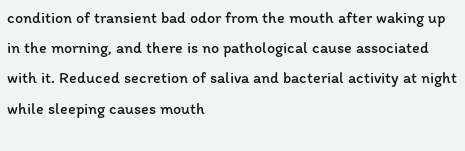condition of transient bad odor from the mouth after waking up in the morning, and there is no pathological cause associated with it. Reduced secretion of saliva and bacterial activity at night while sleeping causes mouth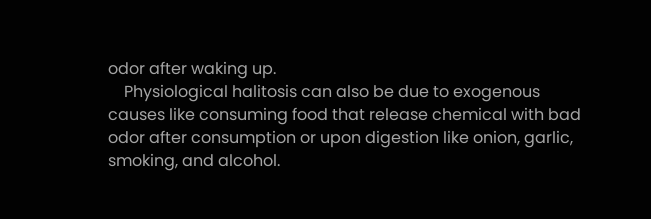odor after waking up.
    Physiological halitosis can also be due to exogenous causes like consuming food that release chemical with bad odor after consumption or upon digestion like onion, garlic, smoking, and alcohol.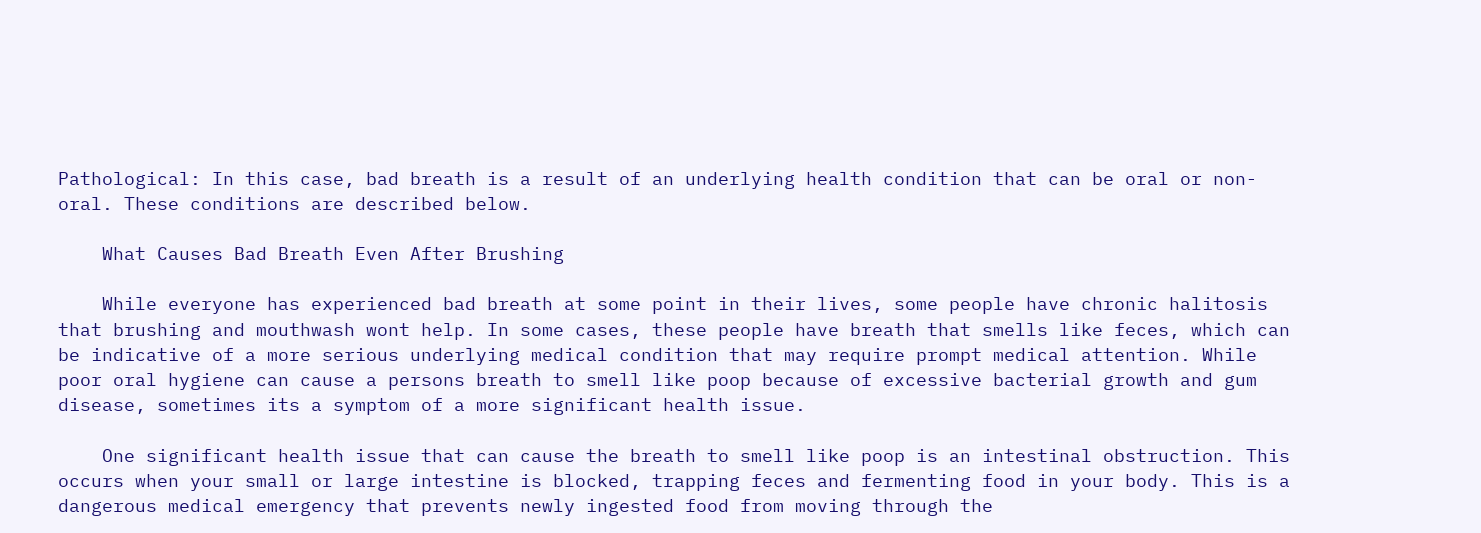Pathological: In this case, bad breath is a result of an underlying health condition that can be oral or non-oral. These conditions are described below.

    What Causes Bad Breath Even After Brushing

    While everyone has experienced bad breath at some point in their lives, some people have chronic halitosis that brushing and mouthwash wont help. In some cases, these people have breath that smells like feces, which can be indicative of a more serious underlying medical condition that may require prompt medical attention. While poor oral hygiene can cause a persons breath to smell like poop because of excessive bacterial growth and gum disease, sometimes its a symptom of a more significant health issue.

    One significant health issue that can cause the breath to smell like poop is an intestinal obstruction. This occurs when your small or large intestine is blocked, trapping feces and fermenting food in your body. This is a dangerous medical emergency that prevents newly ingested food from moving through the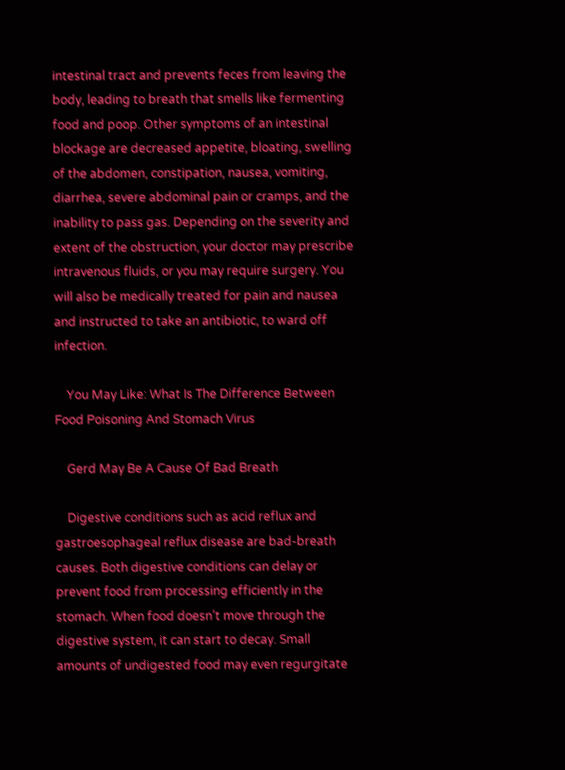intestinal tract and prevents feces from leaving the body, leading to breath that smells like fermenting food and poop. Other symptoms of an intestinal blockage are decreased appetite, bloating, swelling of the abdomen, constipation, nausea, vomiting, diarrhea, severe abdominal pain or cramps, and the inability to pass gas. Depending on the severity and extent of the obstruction, your doctor may prescribe intravenous fluids, or you may require surgery. You will also be medically treated for pain and nausea and instructed to take an antibiotic, to ward off infection.

    You May Like: What Is The Difference Between Food Poisoning And Stomach Virus

    Gerd May Be A Cause Of Bad Breath

    Digestive conditions such as acid reflux and gastroesophageal reflux disease are bad-breath causes. Both digestive conditions can delay or prevent food from processing efficiently in the stomach. When food doesn’t move through the digestive system, it can start to decay. Small amounts of undigested food may even regurgitate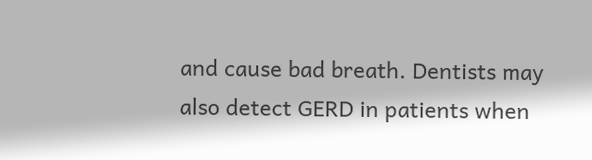and cause bad breath. Dentists may also detect GERD in patients when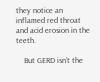they notice an inflamed red throat and acid erosion in the teeth.

    But GERD isn’t the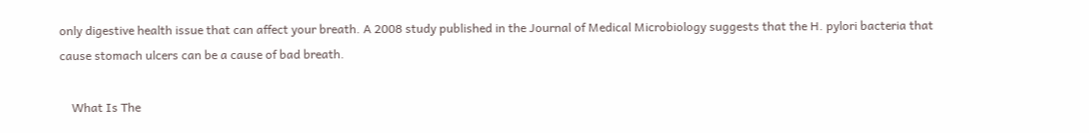only digestive health issue that can affect your breath. A 2008 study published in the Journal of Medical Microbiology suggests that the H. pylori bacteria that cause stomach ulcers can be a cause of bad breath.

    What Is The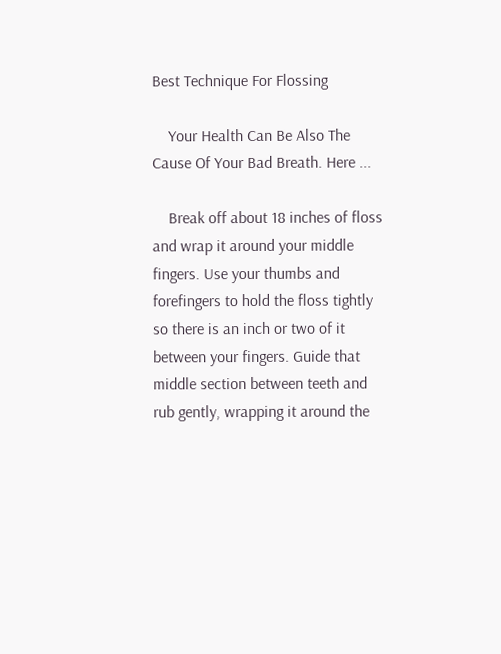Best Technique For Flossing

    Your Health Can Be Also The Cause Of Your Bad Breath. Here ...

    Break off about 18 inches of floss and wrap it around your middle fingers. Use your thumbs and forefingers to hold the floss tightly so there is an inch or two of it between your fingers. Guide that middle section between teeth and rub gently, wrapping it around the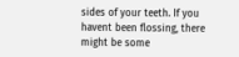sides of your teeth. If you havent been flossing, there might be some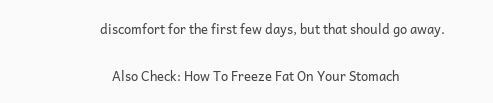discomfort for the first few days, but that should go away.

    Also Check: How To Freeze Fat On Your Stomach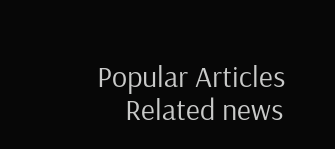Popular Articles
    Related news